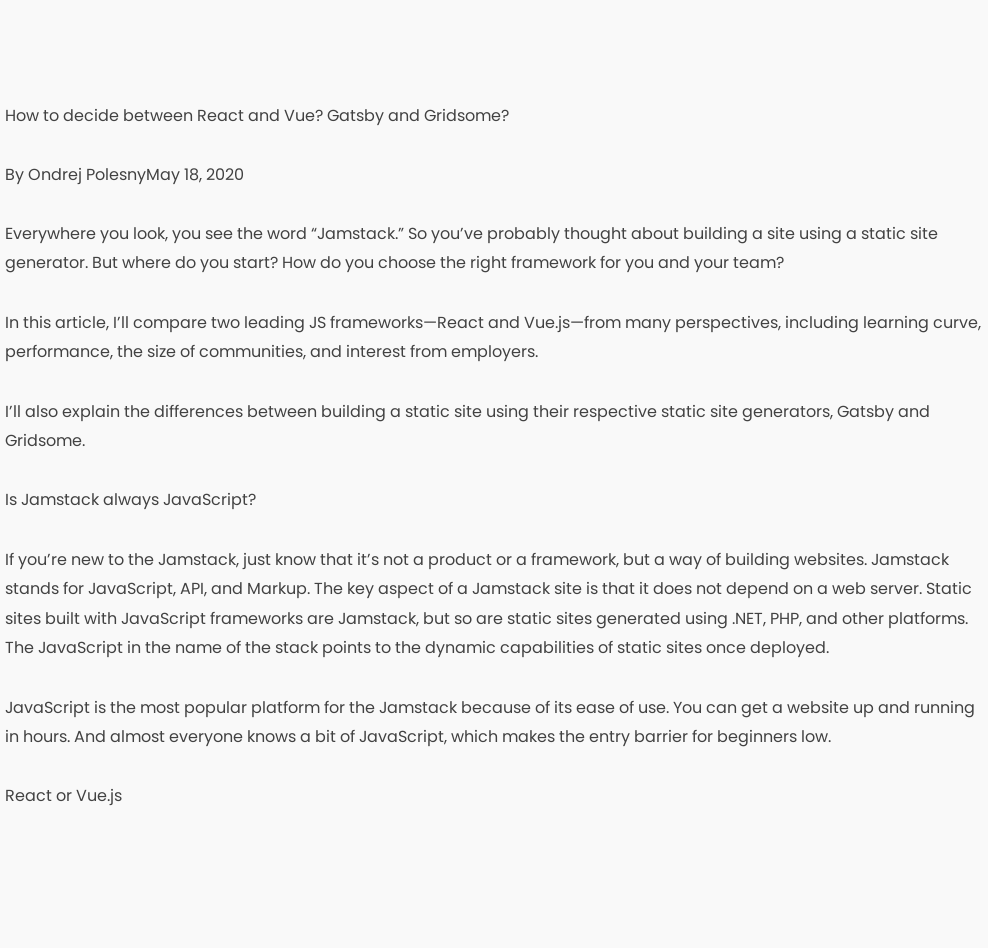How to decide between React and Vue? Gatsby and Gridsome?

By Ondrej PolesnyMay 18, 2020

Everywhere you look, you see the word “Jamstack.” So you’ve probably thought about building a site using a static site generator. But where do you start? How do you choose the right framework for you and your team?

In this article, I’ll compare two leading JS frameworks—React and Vue.js—from many perspectives, including learning curve, performance, the size of communities, and interest from employers.

I’ll also explain the differences between building a static site using their respective static site generators, Gatsby and Gridsome.

Is Jamstack always JavaScript?

If you’re new to the Jamstack, just know that it’s not a product or a framework, but a way of building websites. Jamstack stands for JavaScript, API, and Markup. The key aspect of a Jamstack site is that it does not depend on a web server. Static sites built with JavaScript frameworks are Jamstack, but so are static sites generated using .NET, PHP, and other platforms. The JavaScript in the name of the stack points to the dynamic capabilities of static sites once deployed.

JavaScript is the most popular platform for the Jamstack because of its ease of use. You can get a website up and running in hours. And almost everyone knows a bit of JavaScript, which makes the entry barrier for beginners low.

React or Vue.js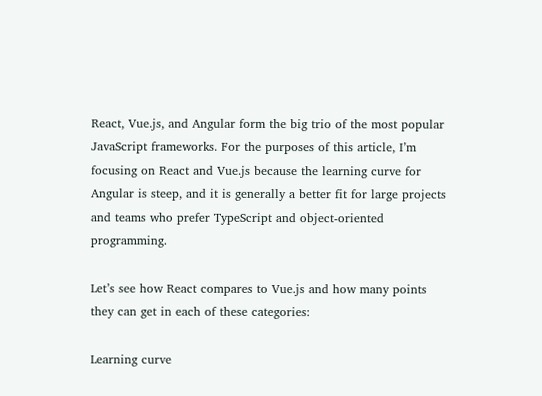React, Vue.js, and Angular form the big trio of the most popular JavaScript frameworks. For the purposes of this article, I’m focusing on React and Vue.js because the learning curve for Angular is steep, and it is generally a better fit for large projects and teams who prefer TypeScript and object-oriented programming.

Let’s see how React compares to Vue.js and how many points they can get in each of these categories:

Learning curve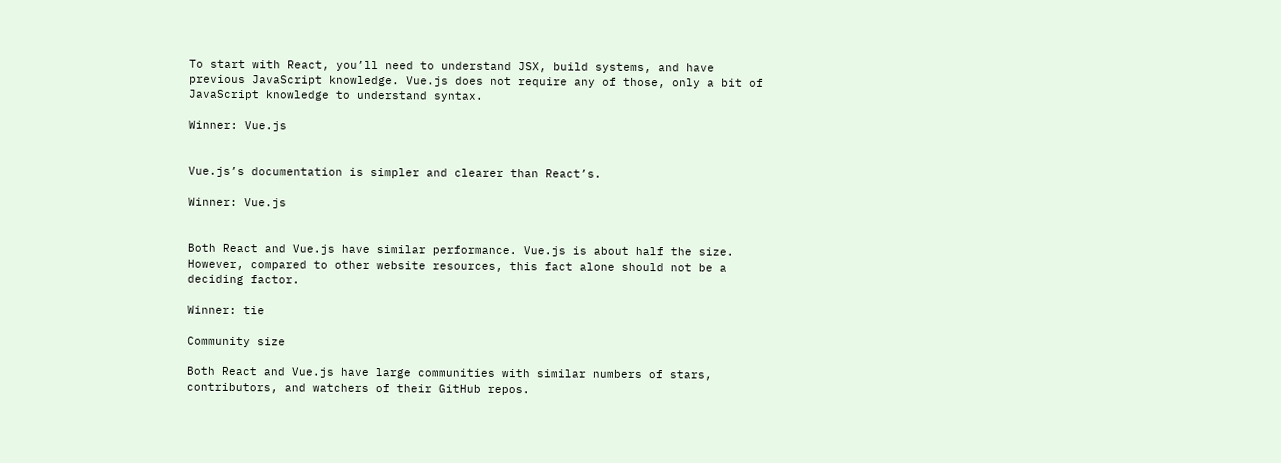To start with React, you’ll need to understand JSX, build systems, and have previous JavaScript knowledge. Vue.js does not require any of those, only a bit of JavaScript knowledge to understand syntax.

Winner: Vue.js


Vue.js’s documentation is simpler and clearer than React’s.

Winner: Vue.js


Both React and Vue.js have similar performance. Vue.js is about half the size. However, compared to other website resources, this fact alone should not be a deciding factor.

Winner: tie

Community size

Both React and Vue.js have large communities with similar numbers of stars, contributors, and watchers of their GitHub repos.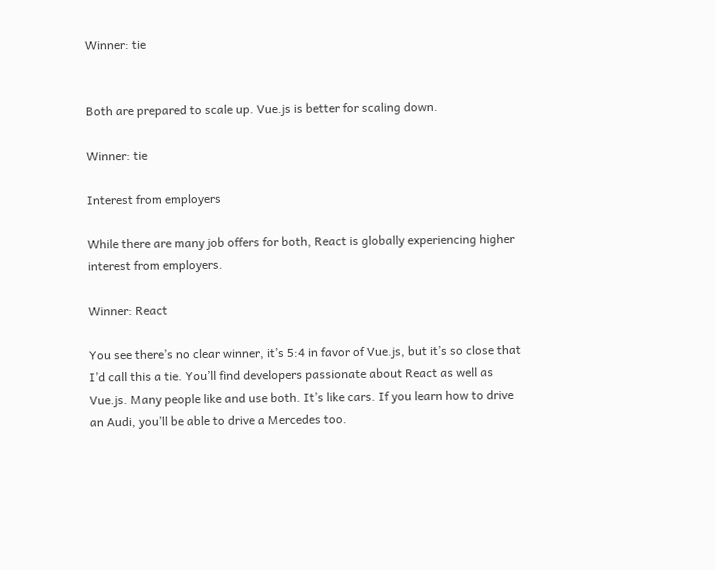Winner: tie


Both are prepared to scale up. Vue.js is better for scaling down.

Winner: tie

Interest from employers

While there are many job offers for both, React is globally experiencing higher interest from employers.

Winner: React

You see there’s no clear winner, it’s 5:4 in favor of Vue.js, but it’s so close that I’d call this a tie. You’ll find developers passionate about React as well as Vue.js. Many people like and use both. It’s like cars. If you learn how to drive an Audi, you’ll be able to drive a Mercedes too.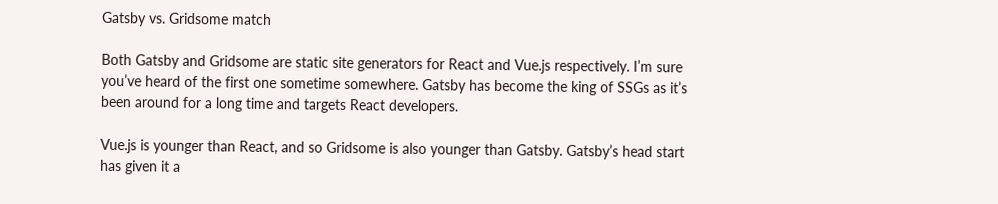Gatsby vs. Gridsome match

Both Gatsby and Gridsome are static site generators for React and Vue.js respectively. I’m sure you’ve heard of the first one sometime somewhere. Gatsby has become the king of SSGs as it’s been around for a long time and targets React developers.

Vue.js is younger than React, and so Gridsome is also younger than Gatsby. Gatsby’s head start has given it a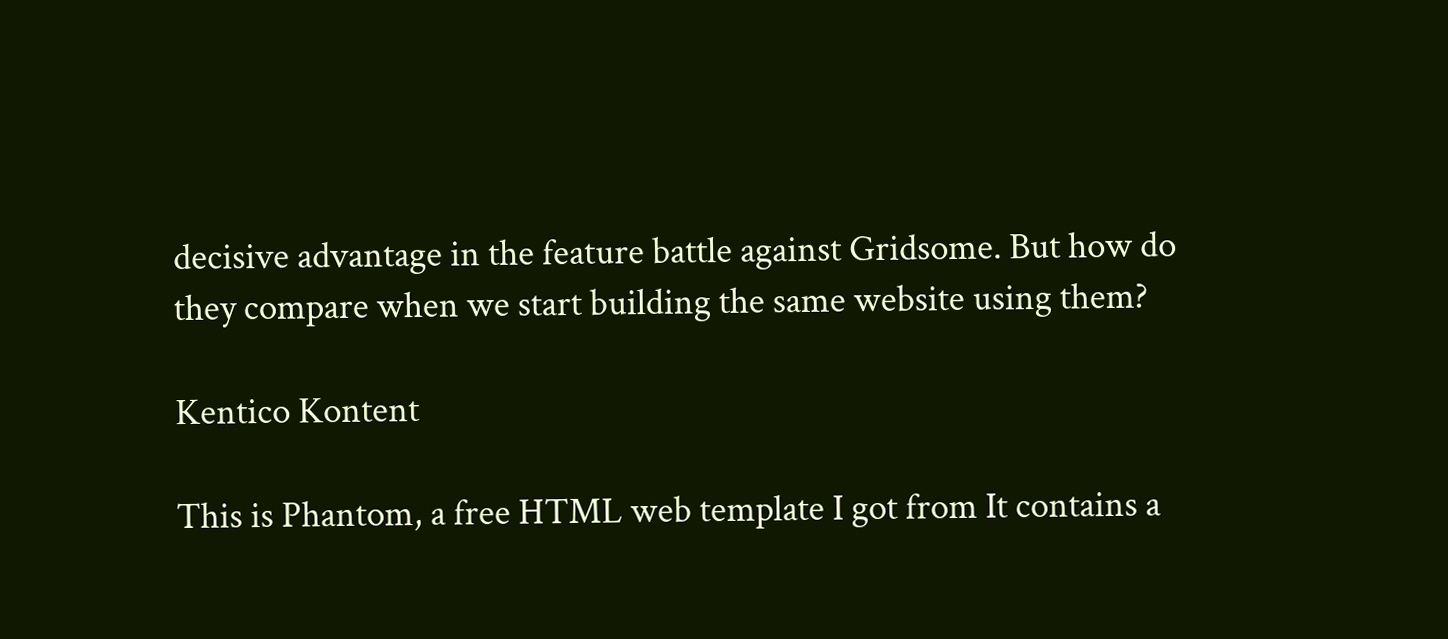decisive advantage in the feature battle against Gridsome. But how do they compare when we start building the same website using them?

Kentico Kontent

This is Phantom, a free HTML web template I got from It contains a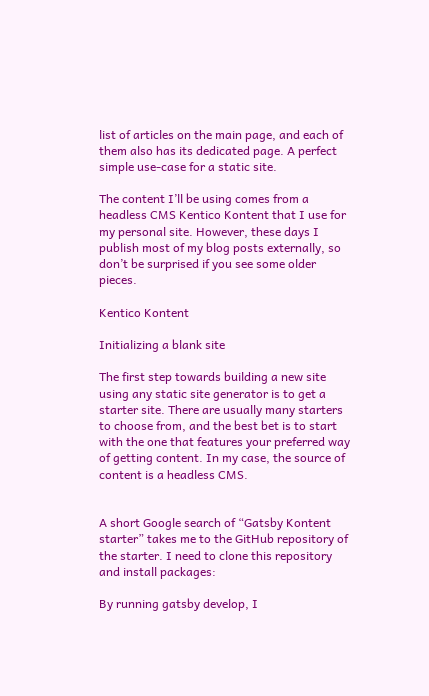list of articles on the main page, and each of them also has its dedicated page. A perfect simple use-case for a static site.

The content I’ll be using comes from a headless CMS Kentico Kontent that I use for my personal site. However, these days I publish most of my blog posts externally, so don’t be surprised if you see some older pieces.

Kentico Kontent

Initializing a blank site

The first step towards building a new site using any static site generator is to get a starter site. There are usually many starters to choose from, and the best bet is to start with the one that features your preferred way of getting content. In my case, the source of content is a headless CMS.


A short Google search of “Gatsby Kontent starter” takes me to the GitHub repository of the starter. I need to clone this repository and install packages:

By running gatsby develop, I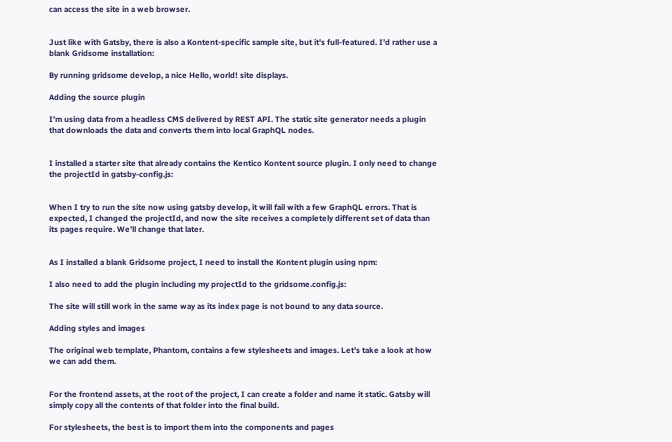can access the site in a web browser.


Just like with Gatsby, there is also a Kontent-specific sample site, but it’s full-featured. I’d rather use a blank Gridsome installation:

By running gridsome develop, a nice Hello, world! site displays.

Adding the source plugin

I’m using data from a headless CMS delivered by REST API. The static site generator needs a plugin that downloads the data and converts them into local GraphQL nodes.


I installed a starter site that already contains the Kentico Kontent source plugin. I only need to change the projectId in gatsby-config.js:


When I try to run the site now using gatsby develop, it will fail with a few GraphQL errors. That is expected, I changed the projectId, and now the site receives a completely different set of data than its pages require. We’ll change that later.


As I installed a blank Gridsome project, I need to install the Kontent plugin using npm:

I also need to add the plugin including my projectId to the gridsome.config.js:

The site will still work in the same way as its index page is not bound to any data source.

Adding styles and images

The original web template, Phantom, contains a few stylesheets and images. Let’s take a look at how we can add them.


For the frontend assets, at the root of the project, I can create a folder and name it static. Gatsby will simply copy all the contents of that folder into the final build.

For stylesheets, the best is to import them into the components and pages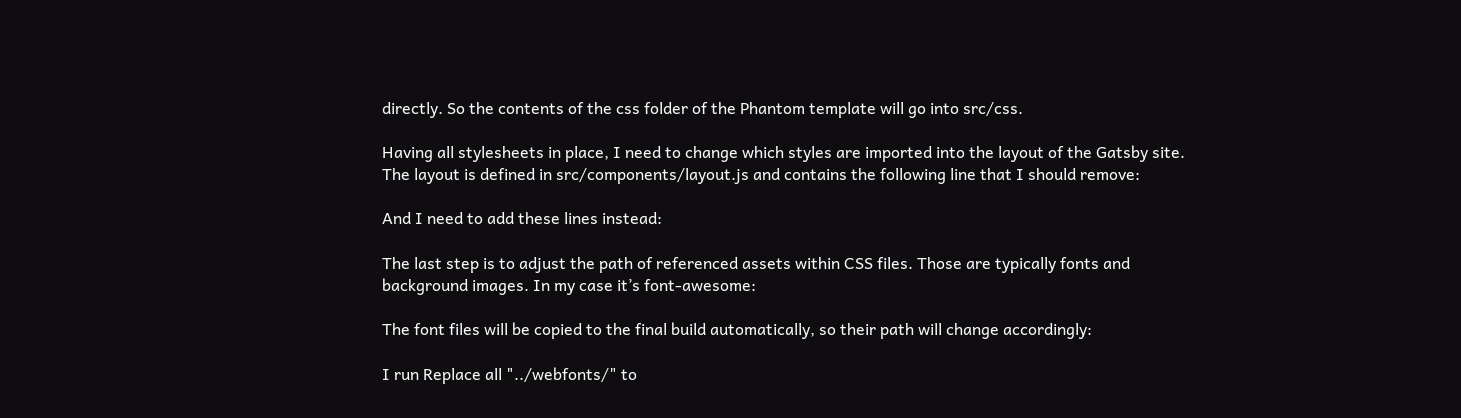directly. So the contents of the css folder of the Phantom template will go into src/css.

Having all stylesheets in place, I need to change which styles are imported into the layout of the Gatsby site. The layout is defined in src/components/layout.js and contains the following line that I should remove:

And I need to add these lines instead:

The last step is to adjust the path of referenced assets within CSS files. Those are typically fonts and background images. In my case it’s font-awesome:

The font files will be copied to the final build automatically, so their path will change accordingly:

I run Replace all "../webfonts/" to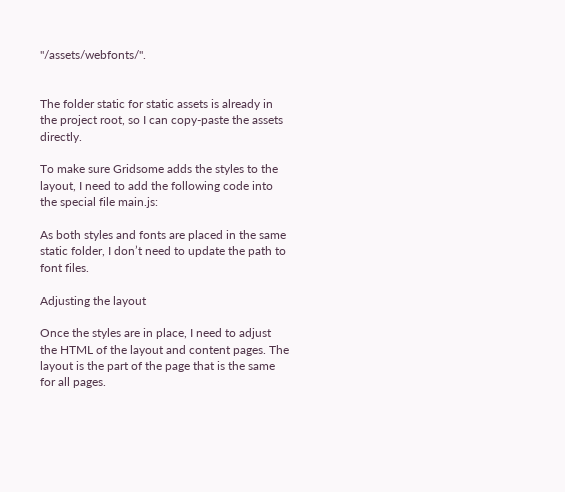"/assets/webfonts/".


The folder static for static assets is already in the project root, so I can copy-paste the assets directly.

To make sure Gridsome adds the styles to the layout, I need to add the following code into the special file main.js:

As both styles and fonts are placed in the same static folder, I don’t need to update the path to font files.

Adjusting the layout

Once the styles are in place, I need to adjust the HTML of the layout and content pages. The layout is the part of the page that is the same for all pages.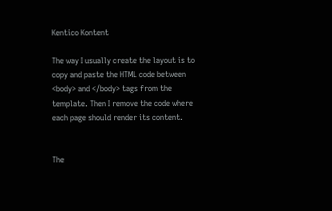Kentico Kontent

The way I usually create the layout is to copy and paste the HTML code between <body> and </body> tags from the template. Then I remove the code where each page should render its content.


The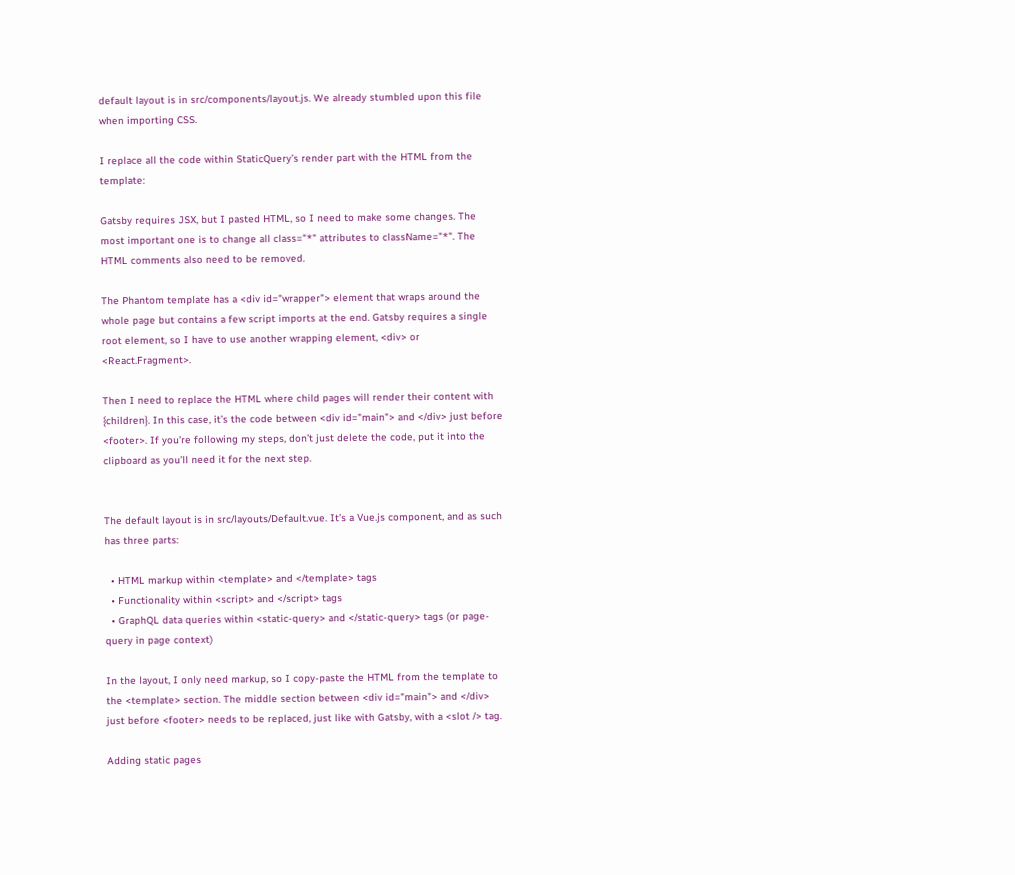default layout is in src/components/layout.js. We already stumbled upon this file when importing CSS.

I replace all the code within StaticQuery’s render part with the HTML from the template:

Gatsby requires JSX, but I pasted HTML, so I need to make some changes. The most important one is to change all class="*" attributes to className="*". The HTML comments also need to be removed.

The Phantom template has a <div id="wrapper"> element that wraps around the whole page but contains a few script imports at the end. Gatsby requires a single root element, so I have to use another wrapping element, <div> or <React.Fragment>.

Then I need to replace the HTML where child pages will render their content with {children}. In this case, it’s the code between <div id="main"> and </div> just before <footer>. If you’re following my steps, don’t just delete the code, put it into the clipboard as you’ll need it for the next step.


The default layout is in src/layouts/Default.vue. It’s a Vue.js component, and as such has three parts:

  • HTML markup within <template> and </template> tags
  • Functionality within <script> and </script> tags
  • GraphQL data queries within <static-query> and </static-query> tags (or page-query in page context)

In the layout, I only need markup, so I copy-paste the HTML from the template to the <template> section. The middle section between <div id="main"> and </div> just before <footer> needs to be replaced, just like with Gatsby, with a <slot /> tag.

Adding static pages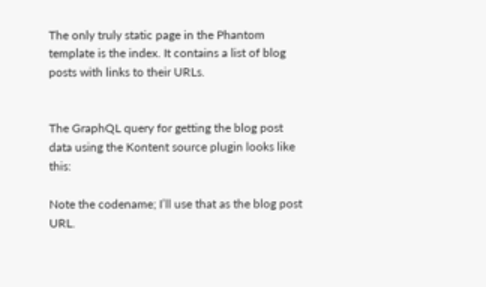The only truly static page in the Phantom template is the index. It contains a list of blog posts with links to their URLs.


The GraphQL query for getting the blog post data using the Kontent source plugin looks like this:

Note the codename; I’ll use that as the blog post URL.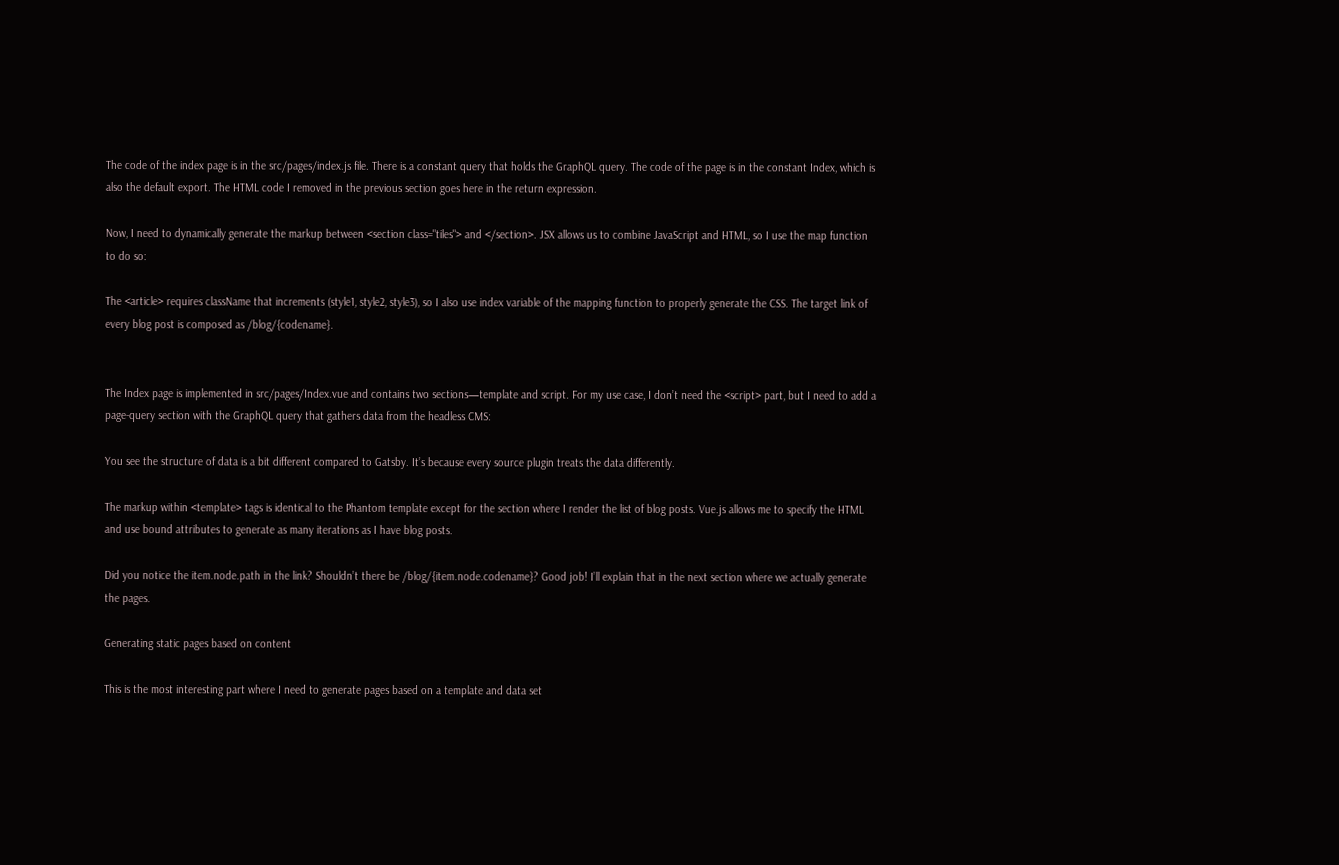The code of the index page is in the src/pages/index.js file. There is a constant query that holds the GraphQL query. The code of the page is in the constant Index, which is also the default export. The HTML code I removed in the previous section goes here in the return expression.

Now, I need to dynamically generate the markup between <section class="tiles"> and </section>. JSX allows us to combine JavaScript and HTML, so I use the map function to do so:

The <article> requires className that increments (style1, style2, style3), so I also use index variable of the mapping function to properly generate the CSS. The target link of every blog post is composed as /blog/{codename}.


The Index page is implemented in src/pages/Index.vue and contains two sections—template and script. For my use case, I don’t need the <script> part, but I need to add a page-query section with the GraphQL query that gathers data from the headless CMS:

You see the structure of data is a bit different compared to Gatsby. It’s because every source plugin treats the data differently.

The markup within <template> tags is identical to the Phantom template except for the section where I render the list of blog posts. Vue.js allows me to specify the HTML and use bound attributes to generate as many iterations as I have blog posts.

Did you notice the item.node.path in the link? Shouldn’t there be /blog/{item.node.codename}? Good job! I’ll explain that in the next section where we actually generate the pages.

Generating static pages based on content

This is the most interesting part where I need to generate pages based on a template and data set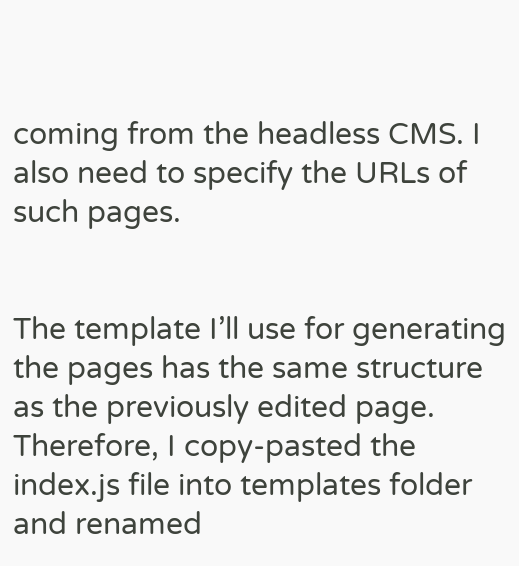coming from the headless CMS. I also need to specify the URLs of such pages.


The template I’ll use for generating the pages has the same structure as the previously edited page. Therefore, I copy-pasted the index.js file into templates folder and renamed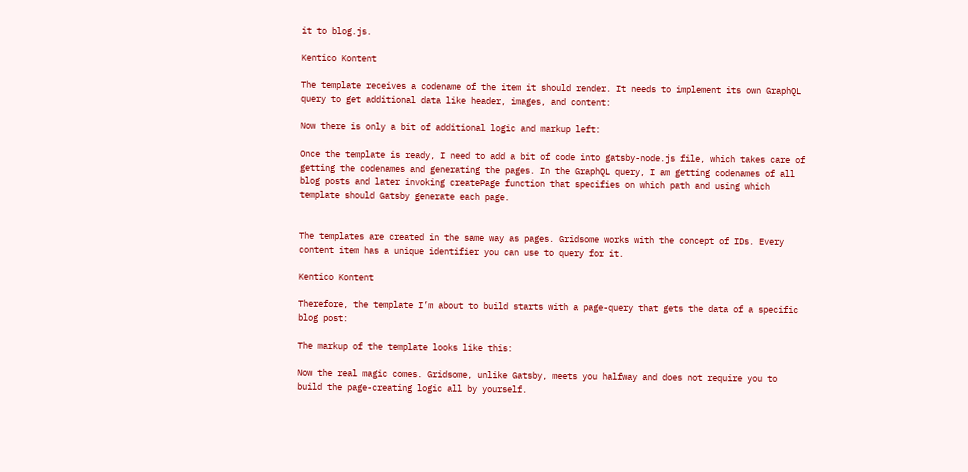it to blog.js.

Kentico Kontent

The template receives a codename of the item it should render. It needs to implement its own GraphQL query to get additional data like header, images, and content:

Now there is only a bit of additional logic and markup left:

Once the template is ready, I need to add a bit of code into gatsby-node.js file, which takes care of getting the codenames and generating the pages. In the GraphQL query, I am getting codenames of all blog posts and later invoking createPage function that specifies on which path and using which template should Gatsby generate each page.


The templates are created in the same way as pages. Gridsome works with the concept of IDs. Every content item has a unique identifier you can use to query for it.

Kentico Kontent

Therefore, the template I’m about to build starts with a page-query that gets the data of a specific blog post:

The markup of the template looks like this:

Now the real magic comes. Gridsome, unlike Gatsby, meets you halfway and does not require you to build the page-creating logic all by yourself.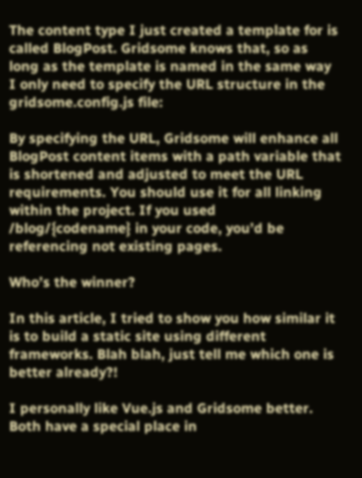The content type I just created a template for is called BlogPost. Gridsome knows that, so as long as the template is named in the same way I only need to specify the URL structure in the gridsome.config.js file:

By specifying the URL, Gridsome will enhance all BlogPost content items with a path variable that is shortened and adjusted to meet the URL requirements. You should use it for all linking within the project. If you used /blog/{codename} in your code, you’d be referencing not existing pages.

Who’s the winner?

In this article, I tried to show you how similar it is to build a static site using different frameworks. Blah blah, just tell me which one is better already?!

I personally like Vue.js and Gridsome better. Both have a special place in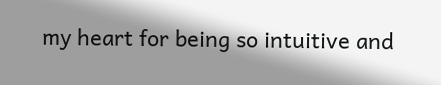my heart for being so intuitive and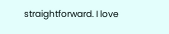straightforward. I love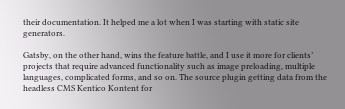their documentation. It helped me a lot when I was starting with static site generators.

Gatsby, on the other hand, wins the feature battle, and I use it more for clients’ projects that require advanced functionality such as image preloading, multiple languages, complicated forms, and so on. The source plugin getting data from the headless CMS Kentico Kontent for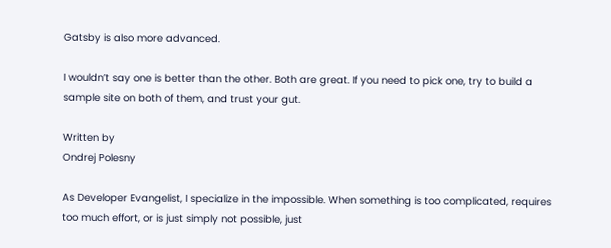Gatsby is also more advanced.

I wouldn’t say one is better than the other. Both are great. If you need to pick one, try to build a sample site on both of them, and trust your gut.

Written by
Ondrej Polesny

As Developer Evangelist, I specialize in the impossible. When something is too complicated, requires too much effort, or is just simply not possible, just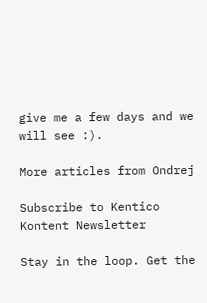give me a few days and we will see :).

More articles from Ondrej

Subscribe to Kentico Kontent Newsletter

Stay in the loop. Get the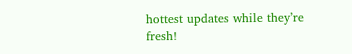hottest updates while they’re fresh!